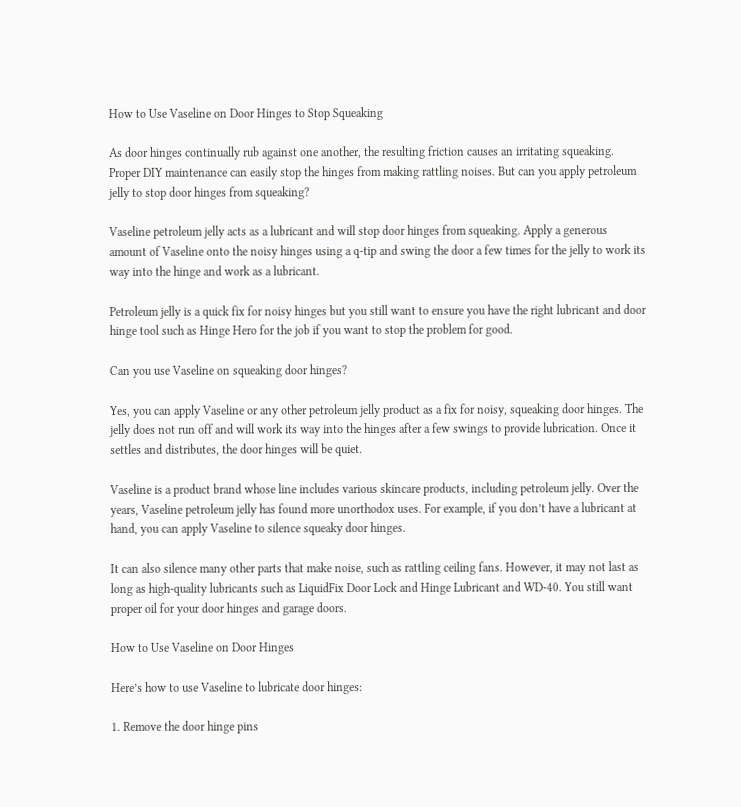How to Use Vaseline on Door Hinges to Stop Squeaking

As door hinges continually rub against one another, the resulting friction causes an irritating squeaking. Proper DIY maintenance can easily stop the hinges from making rattling noises. But can you apply petroleum jelly to stop door hinges from squeaking?

Vaseline petroleum jelly acts as a lubricant and will stop door hinges from squeaking. Apply a generous amount of Vaseline onto the noisy hinges using a q-tip and swing the door a few times for the jelly to work its way into the hinge and work as a lubricant.

Petroleum jelly is a quick fix for noisy hinges but you still want to ensure you have the right lubricant and door hinge tool such as Hinge Hero for the job if you want to stop the problem for good.

Can you use Vaseline on squeaking door hinges?

Yes, you can apply Vaseline or any other petroleum jelly product as a fix for noisy, squeaking door hinges. The jelly does not run off and will work its way into the hinges after a few swings to provide lubrication. Once it settles and distributes, the door hinges will be quiet.

Vaseline is a product brand whose line includes various skincare products, including petroleum jelly. Over the years, Vaseline petroleum jelly has found more unorthodox uses. For example, if you don’t have a lubricant at hand, you can apply Vaseline to silence squeaky door hinges.

It can also silence many other parts that make noise, such as rattling ceiling fans. However, it may not last as long as high-quality lubricants such as LiquidFix Door Lock and Hinge Lubricant and WD-40. You still want proper oil for your door hinges and garage doors.

How to Use Vaseline on Door Hinges

Here’s how to use Vaseline to lubricate door hinges:

1. Remove the door hinge pins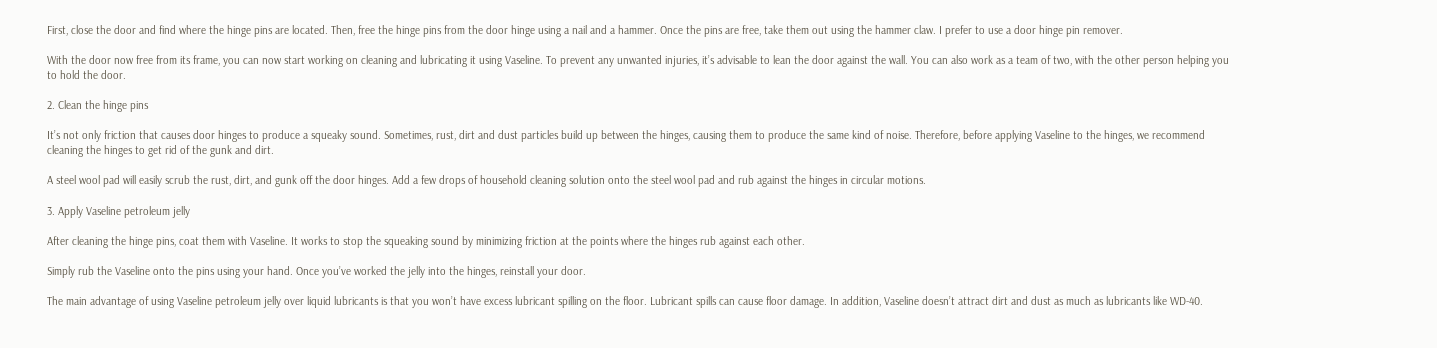First, close the door and find where the hinge pins are located. Then, free the hinge pins from the door hinge using a nail and a hammer. Once the pins are free, take them out using the hammer claw. I prefer to use a door hinge pin remover.

With the door now free from its frame, you can now start working on cleaning and lubricating it using Vaseline. To prevent any unwanted injuries, it’s advisable to lean the door against the wall. You can also work as a team of two, with the other person helping you to hold the door.

2. Clean the hinge pins

It’s not only friction that causes door hinges to produce a squeaky sound. Sometimes, rust, dirt and dust particles build up between the hinges, causing them to produce the same kind of noise. Therefore, before applying Vaseline to the hinges, we recommend cleaning the hinges to get rid of the gunk and dirt.

A steel wool pad will easily scrub the rust, dirt, and gunk off the door hinges. Add a few drops of household cleaning solution onto the steel wool pad and rub against the hinges in circular motions.

3. Apply Vaseline petroleum jelly

After cleaning the hinge pins, coat them with Vaseline. It works to stop the squeaking sound by minimizing friction at the points where the hinges rub against each other.

Simply rub the Vaseline onto the pins using your hand. Once you’ve worked the jelly into the hinges, reinstall your door.

The main advantage of using Vaseline petroleum jelly over liquid lubricants is that you won’t have excess lubricant spilling on the floor. Lubricant spills can cause floor damage. In addition, Vaseline doesn’t attract dirt and dust as much as lubricants like WD-40.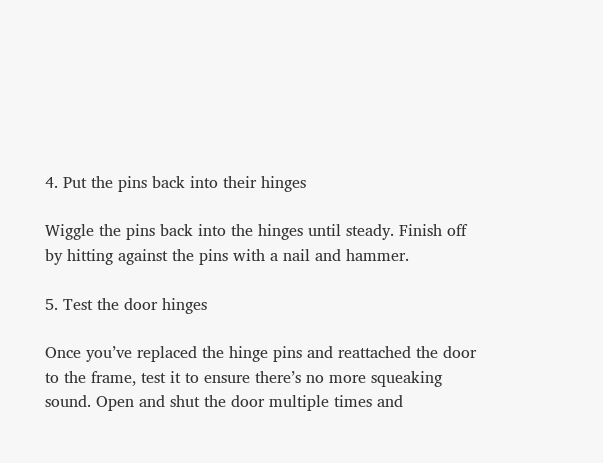4. Put the pins back into their hinges

Wiggle the pins back into the hinges until steady. Finish off by hitting against the pins with a nail and hammer.

5. Test the door hinges

Once you’ve replaced the hinge pins and reattached the door to the frame, test it to ensure there’s no more squeaking sound. Open and shut the door multiple times and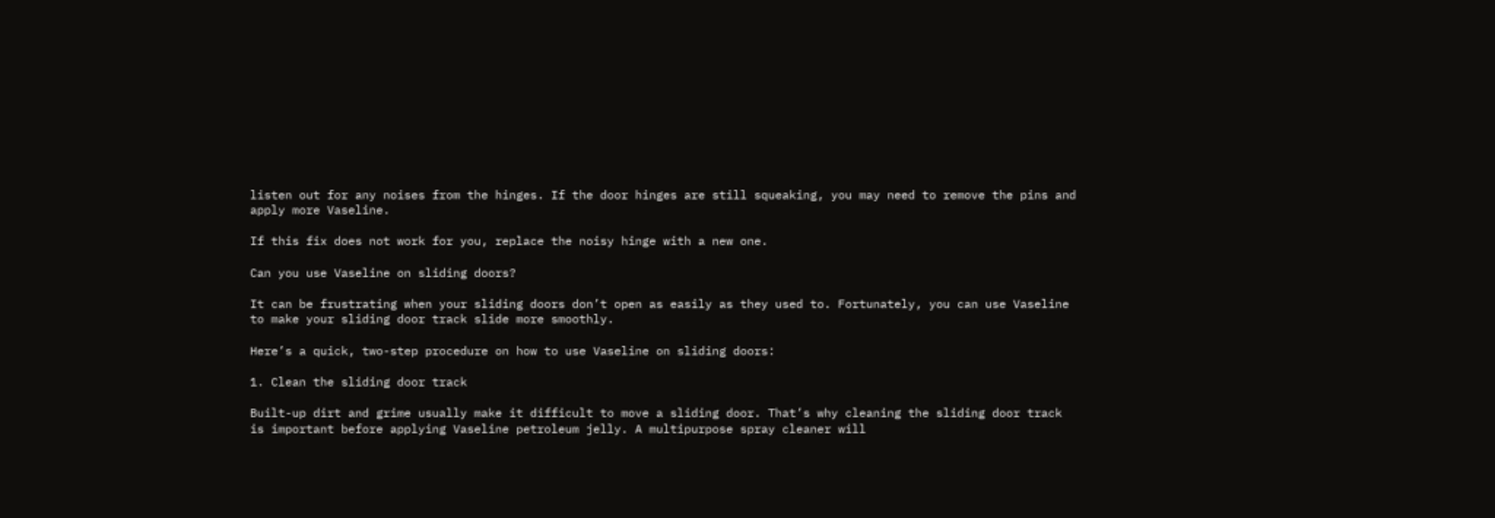listen out for any noises from the hinges. If the door hinges are still squeaking, you may need to remove the pins and apply more Vaseline.

If this fix does not work for you, replace the noisy hinge with a new one.

Can you use Vaseline on sliding doors?

It can be frustrating when your sliding doors don’t open as easily as they used to. Fortunately, you can use Vaseline to make your sliding door track slide more smoothly.

Here’s a quick, two-step procedure on how to use Vaseline on sliding doors:

1. Clean the sliding door track

Built-up dirt and grime usually make it difficult to move a sliding door. That’s why cleaning the sliding door track is important before applying Vaseline petroleum jelly. A multipurpose spray cleaner will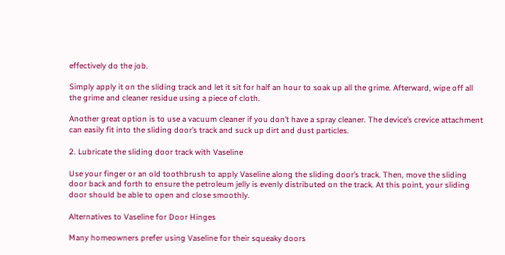effectively do the job.

Simply apply it on the sliding track and let it sit for half an hour to soak up all the grime. Afterward, wipe off all the grime and cleaner residue using a piece of cloth.

Another great option is to use a vacuum cleaner if you don’t have a spray cleaner. The device’s crevice attachment can easily fit into the sliding door’s track and suck up dirt and dust particles.

2. Lubricate the sliding door track with Vaseline

Use your finger or an old toothbrush to apply Vaseline along the sliding door’s track. Then, move the sliding door back and forth to ensure the petroleum jelly is evenly distributed on the track. At this point, your sliding door should be able to open and close smoothly.

Alternatives to Vaseline for Door Hinges

Many homeowners prefer using Vaseline for their squeaky doors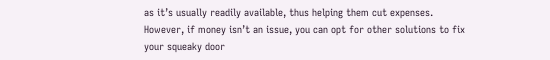as it’s usually readily available, thus helping them cut expenses. However, if money isn’t an issue, you can opt for other solutions to fix your squeaky door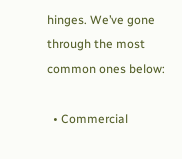hinges. We’ve gone through the most common ones below:

  • Commercial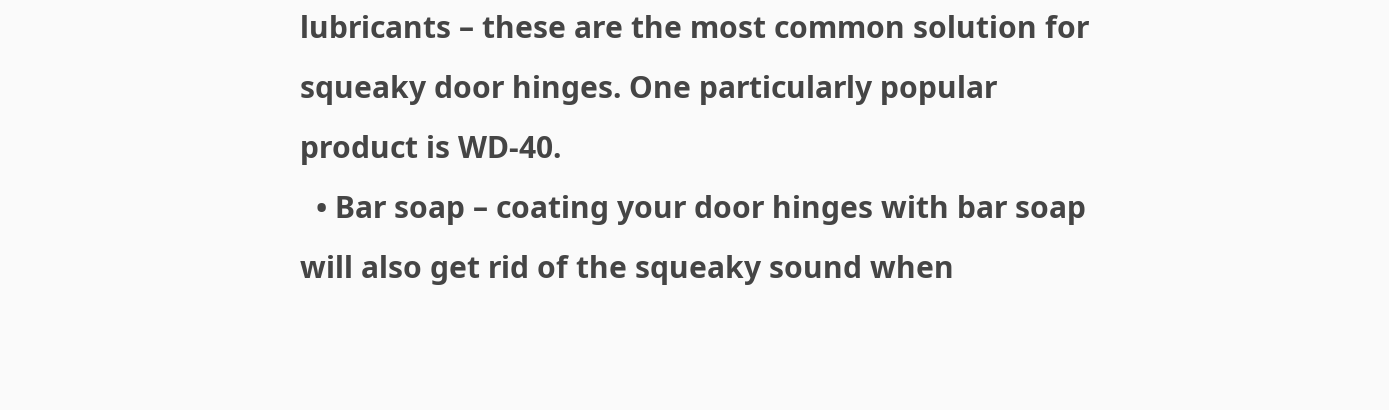lubricants – these are the most common solution for squeaky door hinges. One particularly popular product is WD-40.
  • Bar soap – coating your door hinges with bar soap will also get rid of the squeaky sound when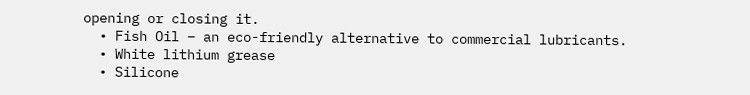opening or closing it.
  • Fish Oil – an eco-friendly alternative to commercial lubricants.
  • White lithium grease
  • Silicone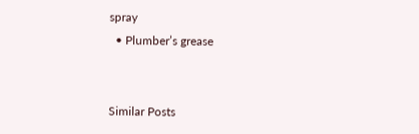spray
  • Plumber’s grease


Similar Posts